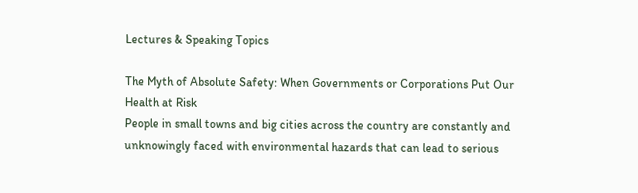Lectures & Speaking Topics

The Myth of Absolute Safety: When Governments or Corporations Put Our Health at Risk
People in small towns and big cities across the country are constantly and unknowingly faced with environmental hazards that can lead to serious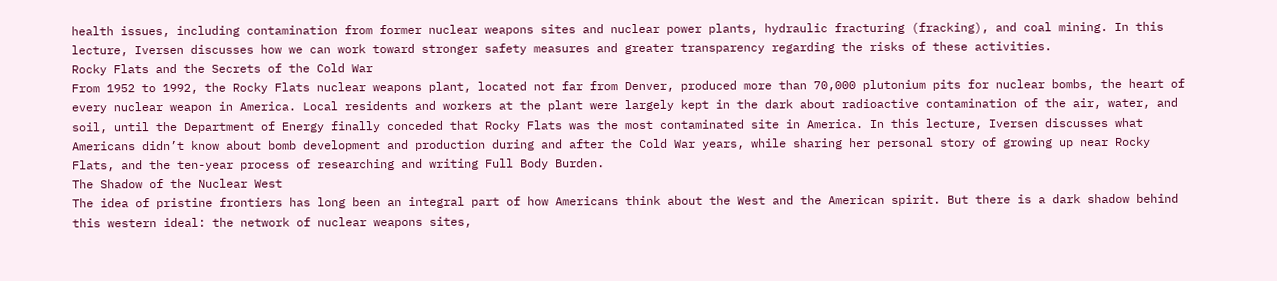health issues, including contamination from former nuclear weapons sites and nuclear power plants, hydraulic fracturing (fracking), and coal mining. In this lecture, Iversen discusses how we can work toward stronger safety measures and greater transparency regarding the risks of these activities.
Rocky Flats and the Secrets of the Cold War
From 1952 to 1992, the Rocky Flats nuclear weapons plant, located not far from Denver, produced more than 70,000 plutonium pits for nuclear bombs, the heart of every nuclear weapon in America. Local residents and workers at the plant were largely kept in the dark about radioactive contamination of the air, water, and soil, until the Department of Energy finally conceded that Rocky Flats was the most contaminated site in America. In this lecture, Iversen discusses what Americans didn’t know about bomb development and production during and after the Cold War years, while sharing her personal story of growing up near Rocky Flats, and the ten-year process of researching and writing Full Body Burden.
The Shadow of the Nuclear West
The idea of pristine frontiers has long been an integral part of how Americans think about the West and the American spirit. But there is a dark shadow behind this western ideal: the network of nuclear weapons sites,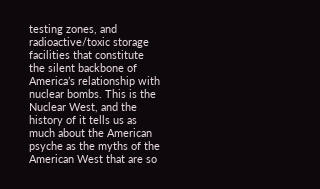testing zones, and radioactive/toxic storage facilities that constitute the silent backbone of America’s relationship with nuclear bombs. This is the Nuclear West, and the history of it tells us as much about the American psyche as the myths of the American West that are so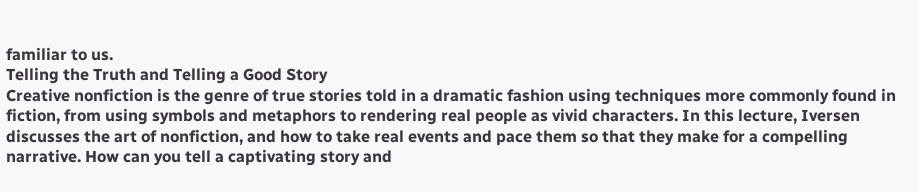familiar to us.
Telling the Truth and Telling a Good Story
Creative nonfiction is the genre of true stories told in a dramatic fashion using techniques more commonly found in fiction, from using symbols and metaphors to rendering real people as vivid characters. In this lecture, Iversen discusses the art of nonfiction, and how to take real events and pace them so that they make for a compelling narrative. How can you tell a captivating story and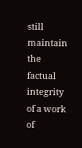still maintain the factual integrity of a work of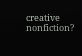creative nonfiction?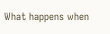What happens when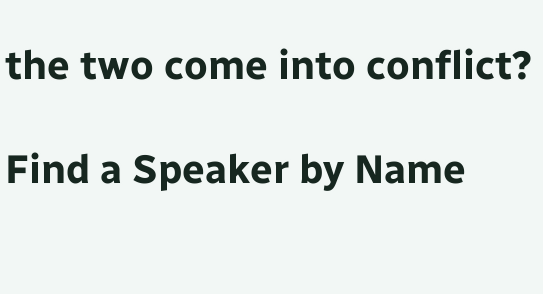the two come into conflict?

Find a Speaker by Name